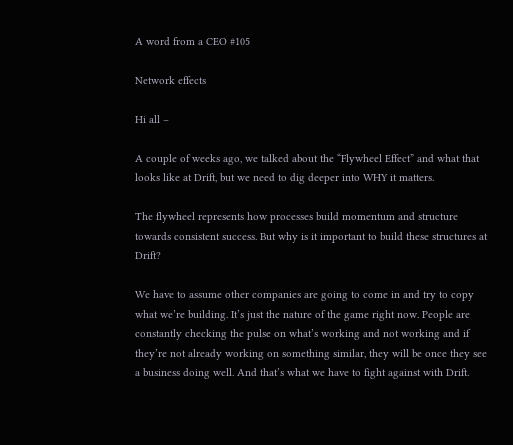A word from a CEO #105

Network effects

Hi all –

A couple of weeks ago, we talked about the “Flywheel Effect” and what that looks like at Drift, but we need to dig deeper into WHY it matters.

The flywheel represents how processes build momentum and structure towards consistent success. But why is it important to build these structures at Drift?

We have to assume other companies are going to come in and try to copy what we’re building. It’s just the nature of the game right now. People are constantly checking the pulse on what’s working and not working and if they’re not already working on something similar, they will be once they see a business doing well. And that’s what we have to fight against with Drift.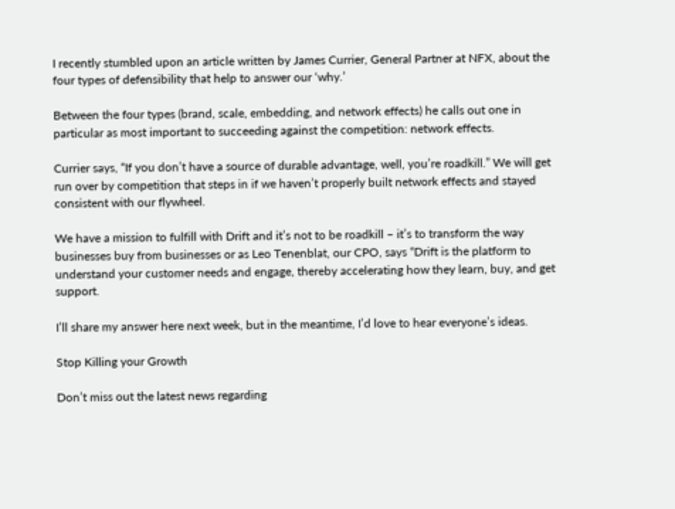I recently stumbled upon an article written by James Currier, General Partner at NFX, about the four types of defensibility that help to answer our ‘why.’

Between the four types (brand, scale, embedding, and network effects) he calls out one in particular as most important to succeeding against the competition: network effects.

Currier says, “If you don’t have a source of durable advantage, well, you’re roadkill.” We will get run over by competition that steps in if we haven’t properly built network effects and stayed consistent with our flywheel.

We have a mission to fulfill with Drift and it’s not to be roadkill – it’s to transform the way businesses buy from businesses or as Leo Tenenblat, our CPO, says “Drift is the platform to understand your customer needs and engage, thereby accelerating how they learn, buy, and get support.

I’ll share my answer here next week, but in the meantime, I’d love to hear everyone’s ideas.

Stop Killing your Growth

Don’t miss out the latest news regarding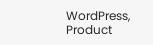WordPress, Product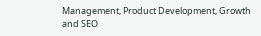Management, Product Development, Growth and SEO